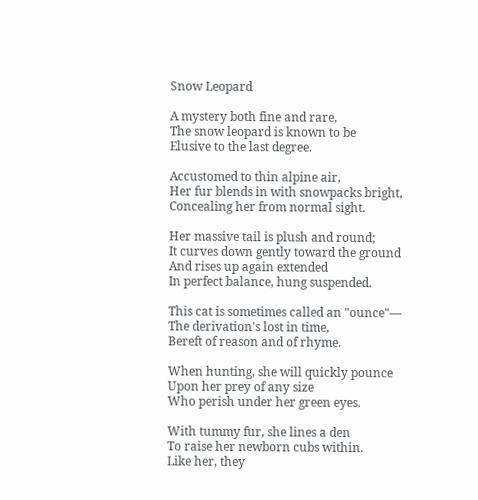Snow Leopard

A mystery both fine and rare,
The snow leopard is known to be
Elusive to the last degree.

Accustomed to thin alpine air,
Her fur blends in with snowpacks bright,
Concealing her from normal sight.

Her massive tail is plush and round;
It curves down gently toward the ground
And rises up again extended
In perfect balance, hung suspended.

This cat is sometimes called an "ounce"—
The derivation's lost in time,
Bereft of reason and of rhyme.

When hunting, she will quickly pounce
Upon her prey of any size
Who perish under her green eyes.

With tummy fur, she lines a den
To raise her newborn cubs within.
Like her, they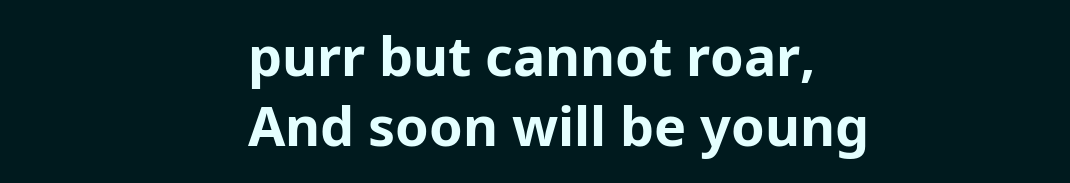purr but cannot roar,
And soon will be young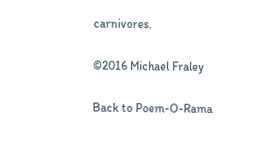carnivores.

©2016 Michael Fraley

Back to Poem-O-Rama